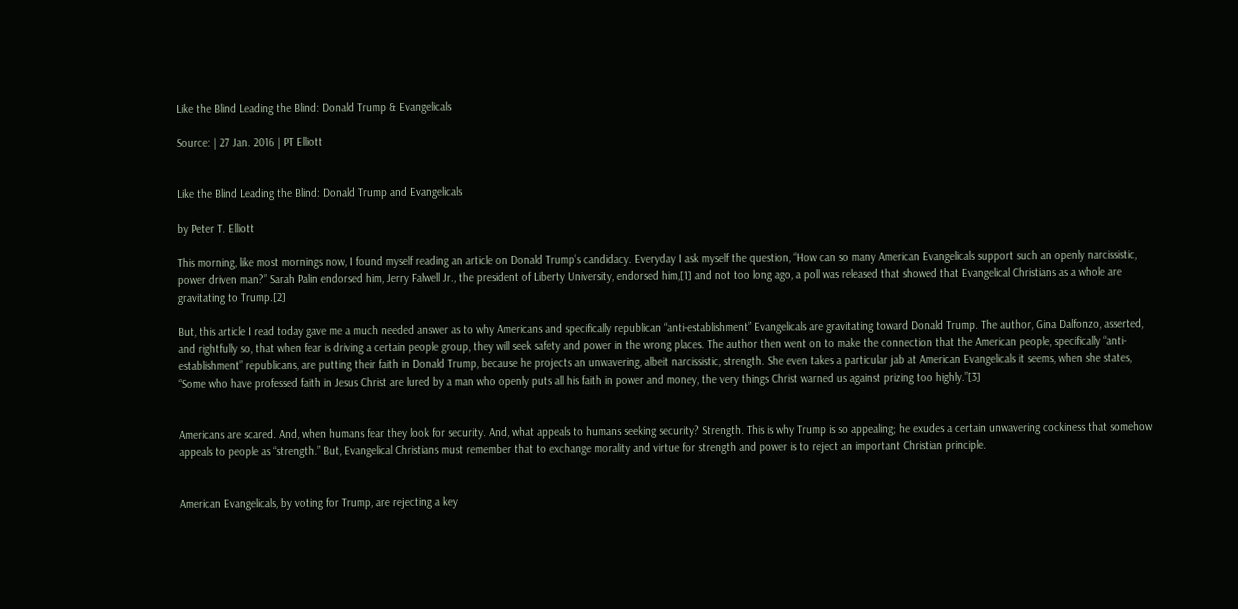Like the Blind Leading the Blind: Donald Trump & Evangelicals

Source: | 27 Jan. 2016 | PT Elliott


Like the Blind Leading the Blind: Donald Trump and Evangelicals

by Peter T. Elliott

This morning, like most mornings now, I found myself reading an article on Donald Trump’s candidacy. Everyday I ask myself the question, “How can so many American Evangelicals support such an openly narcissistic, power driven man?” Sarah Palin endorsed him, Jerry Falwell Jr., the president of Liberty University, endorsed him,[1] and not too long ago, a poll was released that showed that Evangelical Christians as a whole are gravitating to Trump.[2]

But, this article I read today gave me a much needed answer as to why Americans and specifically republican “anti-establishment” Evangelicals are gravitating toward Donald Trump. The author, Gina Dalfonzo, asserted, and rightfully so, that when fear is driving a certain people group, they will seek safety and power in the wrong places. The author then went on to make the connection that the American people, specifically “anti-establishment” republicans, are putting their faith in Donald Trump, because he projects an unwavering, albeit narcissistic, strength. She even takes a particular jab at American Evangelicals it seems, when she states, “Some who have professed faith in Jesus Christ are lured by a man who openly puts all his faith in power and money, the very things Christ warned us against prizing too highly.”[3]


Americans are scared. And, when humans fear they look for security. And, what appeals to humans seeking security? Strength. This is why Trump is so appealing; he exudes a certain unwavering cockiness that somehow appeals to people as “strength.” But, Evangelical Christians must remember that to exchange morality and virtue for strength and power is to reject an important Christian principle.


American Evangelicals, by voting for Trump, are rejecting a key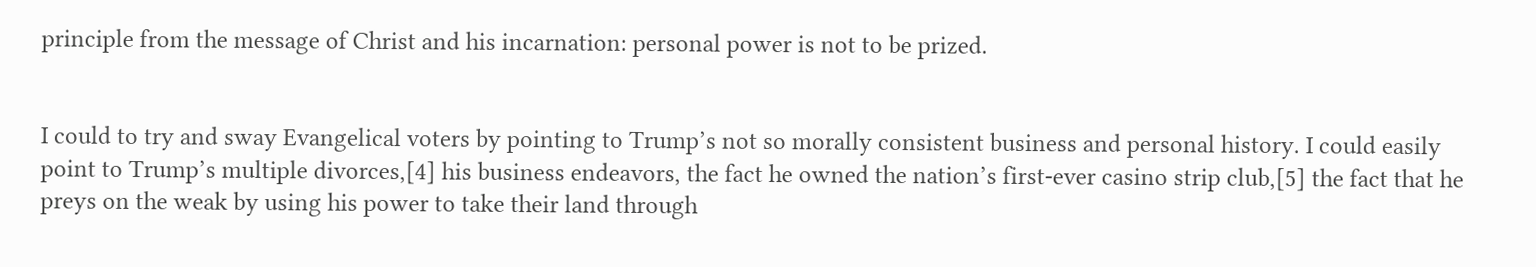principle from the message of Christ and his incarnation: personal power is not to be prized.


I could to try and sway Evangelical voters by pointing to Trump’s not so morally consistent business and personal history. I could easily point to Trump’s multiple divorces,[4] his business endeavors, the fact he owned the nation’s first-ever casino strip club,[5] the fact that he preys on the weak by using his power to take their land through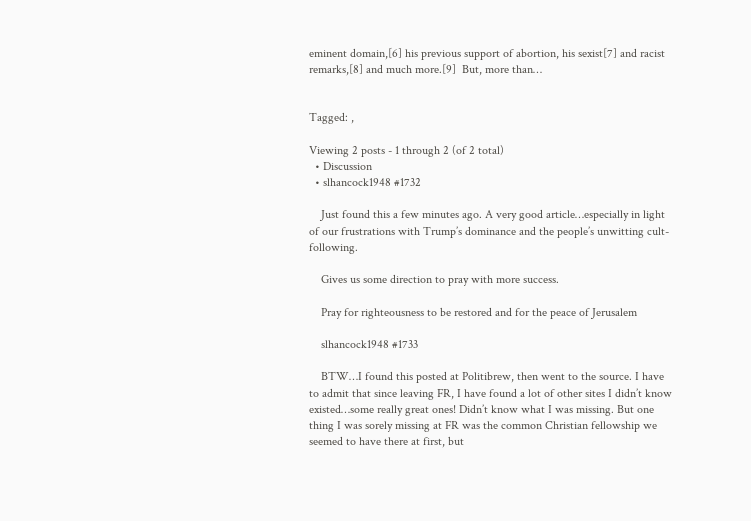eminent domain,[6] his previous support of abortion, his sexist[7] and racist remarks,[8] and much more.[9]  But, more than…


Tagged: ,

Viewing 2 posts - 1 through 2 (of 2 total)
  • Discussion
  • slhancock1948 #1732

    Just found this a few minutes ago. A very good article…especially in light of our frustrations with Trump’s dominance and the people’s unwitting cult-following.

    Gives us some direction to pray with more success.

    Pray for righteousness to be restored and for the peace of Jerusalem

    slhancock1948 #1733

    BTW…I found this posted at Politibrew, then went to the source. I have to admit that since leaving FR, I have found a lot of other sites I didn’t know existed…some really great ones! Didn’t know what I was missing. But one thing I was sorely missing at FR was the common Christian fellowship we seemed to have there at first, but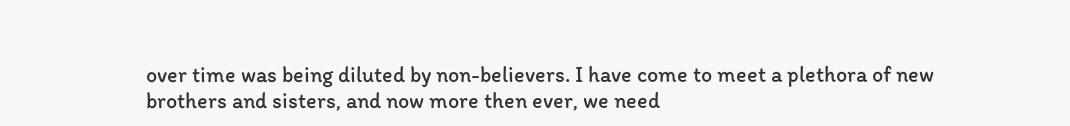over time was being diluted by non-believers. I have come to meet a plethora of new brothers and sisters, and now more then ever, we need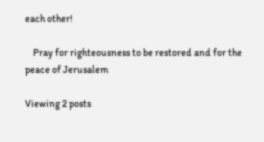each other!

    Pray for righteousness to be restored and for the peace of Jerusalem

Viewing 2 posts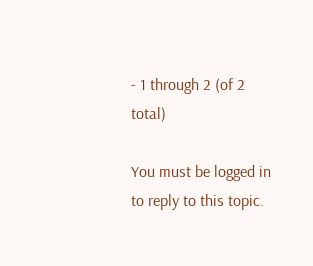- 1 through 2 (of 2 total)

You must be logged in to reply to this topic.